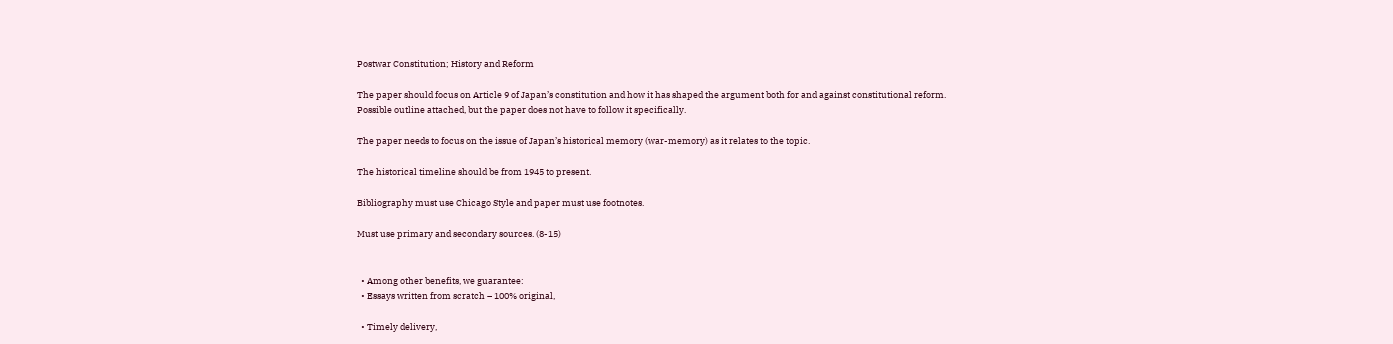Postwar Constitution; History and Reform

The paper should focus on Article 9 of Japan’s constitution and how it has shaped the argument both for and against constitutional reform.
Possible outline attached, but the paper does not have to follow it specifically.

The paper needs to focus on the issue of Japan’s historical memory (war-memory) as it relates to the topic.

The historical timeline should be from 1945 to present.

Bibliography must use Chicago Style and paper must use footnotes.

Must use primary and secondary sources. (8-15)


  • Among other benefits, we guarantee:
  • Essays written from scratch – 100% original,

  • Timely delivery,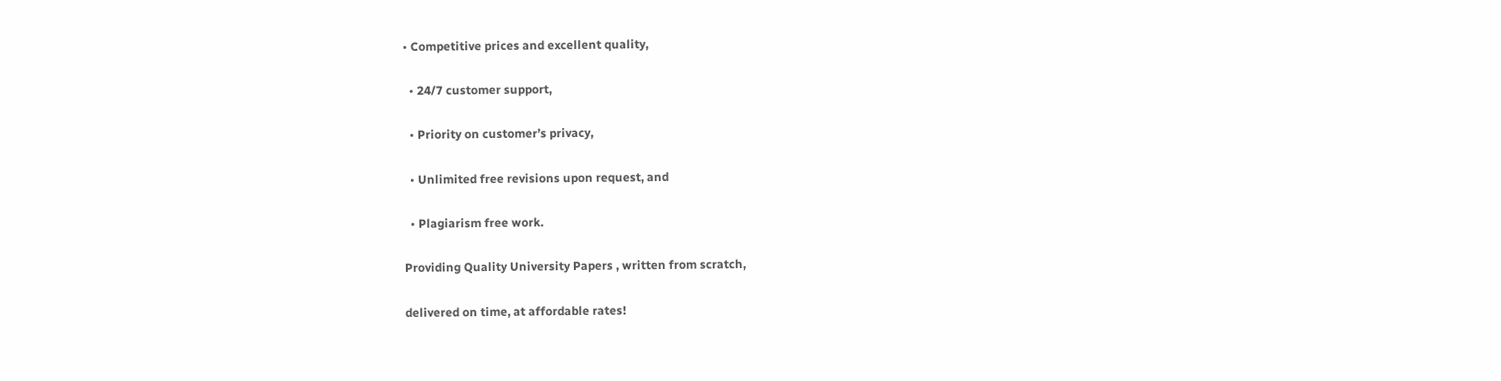• Competitive prices and excellent quality,

  • 24/7 customer support,

  • Priority on customer’s privacy,

  • Unlimited free revisions upon request, and

  • Plagiarism free work.

Providing Quality University Papers , written from scratch,

delivered on time, at affordable rates!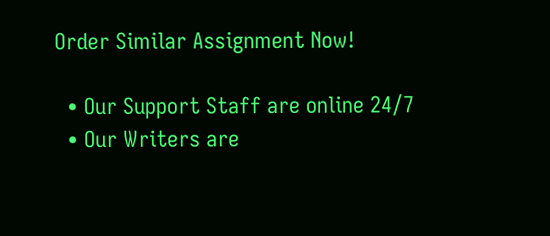Order Similar Assignment Now!

  • Our Support Staff are online 24/7
  • Our Writers are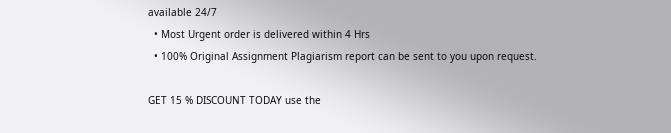available 24/7
  • Most Urgent order is delivered within 4 Hrs
  • 100% Original Assignment Plagiarism report can be sent to you upon request.

GET 15 % DISCOUNT TODAY use the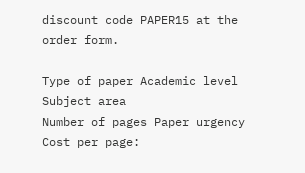discount code PAPER15 at the order form.

Type of paper Academic level Subject area
Number of pages Paper urgency Cost per page: